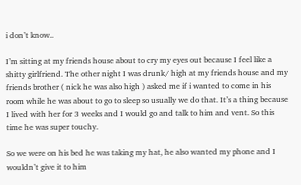i don’t know..

I’m sitting at my friends house about to cry my eyes out because I feel like a shitty girlfriend. The other night I was drunk/ high at my friends house and my friends brother ( nick he was also high ) asked me if i wanted to come in his room while he was about to go to sleep so usually we do that. It’s a thing because I lived with her for 3 weeks and I would go and talk to him and vent. So this time he was super touchy.

So we were on his bed he was taking my hat, he also wanted my phone and I wouldn’t give it to him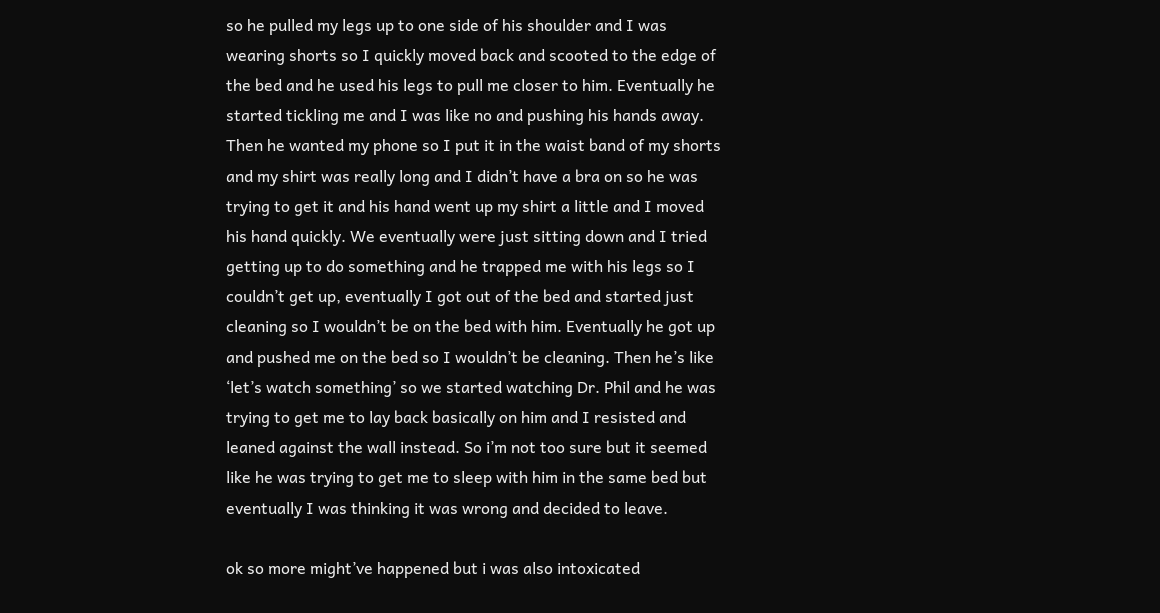so he pulled my legs up to one side of his shoulder and I was wearing shorts so I quickly moved back and scooted to the edge of the bed and he used his legs to pull me closer to him. Eventually he started tickling me and I was like no and pushing his hands away. Then he wanted my phone so I put it in the waist band of my shorts and my shirt was really long and I didn’t have a bra on so he was trying to get it and his hand went up my shirt a little and I moved his hand quickly. We eventually were just sitting down and I tried getting up to do something and he trapped me with his legs so I couldn’t get up, eventually I got out of the bed and started just cleaning so I wouldn’t be on the bed with him. Eventually he got up and pushed me on the bed so I wouldn’t be cleaning. Then he’s like ‘let’s watch something’ so we started watching Dr. Phil and he was trying to get me to lay back basically on him and I resisted and leaned against the wall instead. So i’m not too sure but it seemed like he was trying to get me to sleep with him in the same bed but eventually I was thinking it was wrong and decided to leave.

ok so more might’ve happened but i was also intoxicated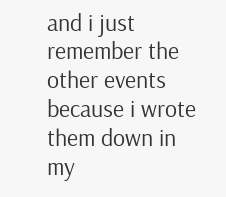and i just remember the other events because i wrote them down in my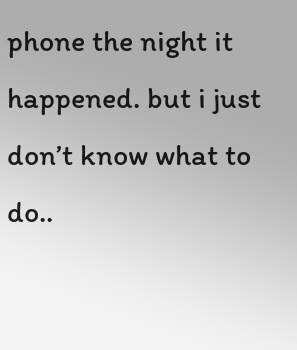phone the night it happened. but i just don’t know what to do..